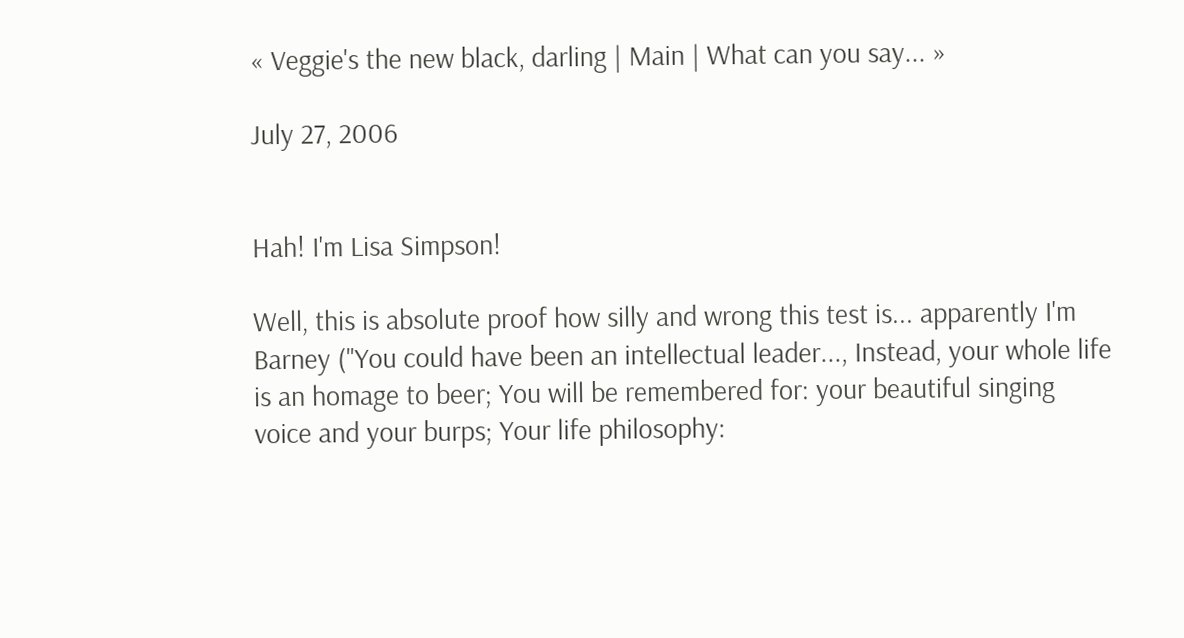« Veggie's the new black, darling | Main | What can you say... »

July 27, 2006


Hah! I'm Lisa Simpson!

Well, this is absolute proof how silly and wrong this test is... apparently I'm Barney ("You could have been an intellectual leader..., Instead, your whole life is an homage to beer; You will be remembered for: your beautiful singing voice and your burps; Your life philosophy: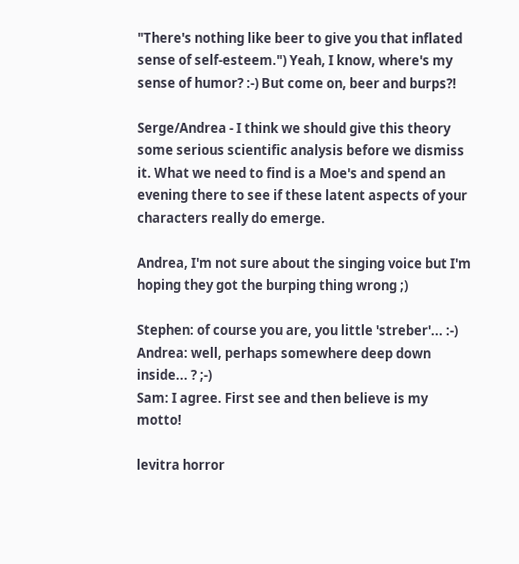"There's nothing like beer to give you that inflated sense of self-esteem.") Yeah, I know, where's my sense of humor? :-) But come on, beer and burps?!

Serge/Andrea - I think we should give this theory some serious scientific analysis before we dismiss it. What we need to find is a Moe's and spend an evening there to see if these latent aspects of your characters really do emerge.

Andrea, I'm not sure about the singing voice but I'm hoping they got the burping thing wrong ;)

Stephen: of course you are, you little 'streber'... :-)
Andrea: well, perhaps somewhere deep down inside... ? ;-)
Sam: I agree. First see and then believe is my motto!

levitra horror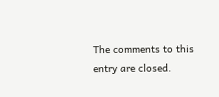The comments to this entry are closed.